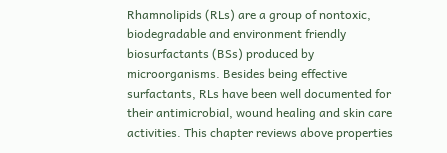Rhamnolipids (RLs) are a group of nontoxic, biodegradable and environment friendly biosurfactants (BSs) produced by microorganisms. Besides being effective surfactants, RLs have been well documented for their antimicrobial, wound healing and skin care activities. This chapter reviews above properties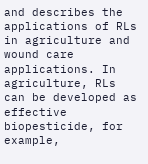and describes the applications of RLs in agriculture and wound care applications. In agriculture, RLs can be developed as effective biopesticide, for example,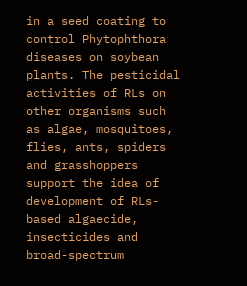in a seed coating to control Phytophthora diseases on soybean plants. The pesticidal activities of RLs on other organisms such as algae, mosquitoes, flies, ants, spiders and grasshoppers support the idea of development of RLs-based algaecide, insecticides and broad-spectrum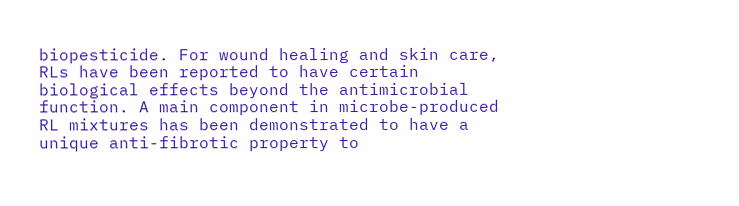biopesticide. For wound healing and skin care, RLs have been reported to have certain biological effects beyond the antimicrobial function. A main component in microbe-produced RL mixtures has been demonstrated to have a unique anti-fibrotic property to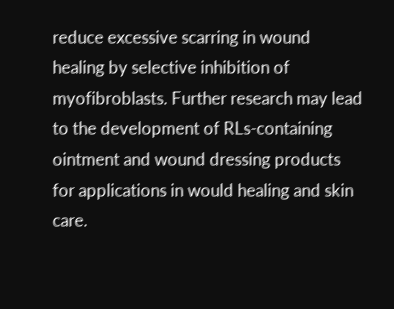reduce excessive scarring in wound healing by selective inhibition of myofibroblasts. Further research may lead to the development of RLs-containing ointment and wound dressing products for applications in would healing and skin care.